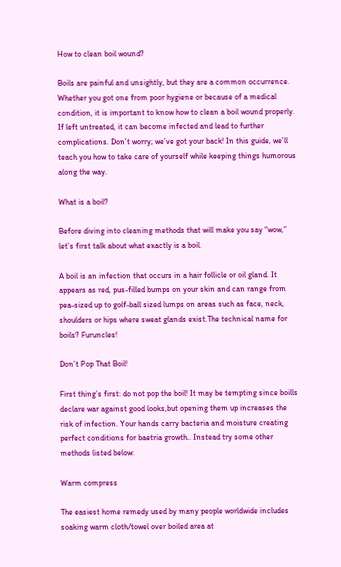How to clean boil wound?

Boils are painful and unsightly, but they are a common occurrence. Whether you got one from poor hygiene or because of a medical condition, it is important to know how to clean a boil wound properly. If left untreated, it can become infected and lead to further complications. Don’t worry; we’ve got your back! In this guide, we’ll teach you how to take care of yourself while keeping things humorous along the way.

What is a boil?

Before diving into cleaning methods that will make you say “wow,” let’s first talk about what exactly is a boil.

A boil is an infection that occurs in a hair follicle or oil gland. It appears as red, pus-filled bumps on your skin and can range from pea-sized up to golf-ball sized lumps on areas such as face, neck, shoulders or hips where sweat glands exist.The technical name for boils? Furuncles!

Don’t Pop That Boil!

First thing’s first: do not pop the boil! It may be tempting since boills declare war against good looks,but opening them up increases the risk of infection. Your hands carry bacteria and moisture creating perfect conditions for baetria growth.. Instead try some other methods listed below:

Warm compress

The easiest home remedy used by many people worldwide includes soaking warm cloth/towel over boiled area at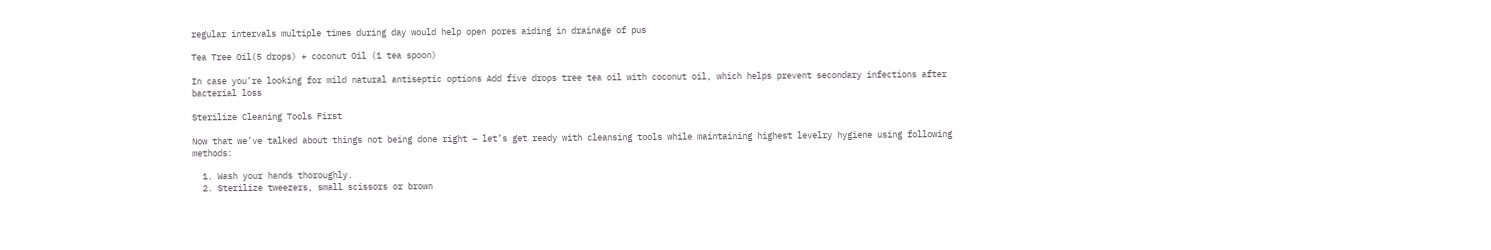regular intervals multiple times during day would help open pores aiding in drainage of pus

Tea Tree Oil(5 drops) + coconut Oil (1 tea spoon)

In case you’re looking for mild natural antiseptic options Add five drops tree tea oil with coconut oil, which helps prevent secondary infections after bacterial loss

Sterilize Cleaning Tools First

Now that we’ve talked about things not being done right – let’s get ready with cleansing tools while maintaining highest levelry hygiene using following methods:

  1. Wash your hands thoroughly.
  2. Sterilize tweezers, small scissors or brown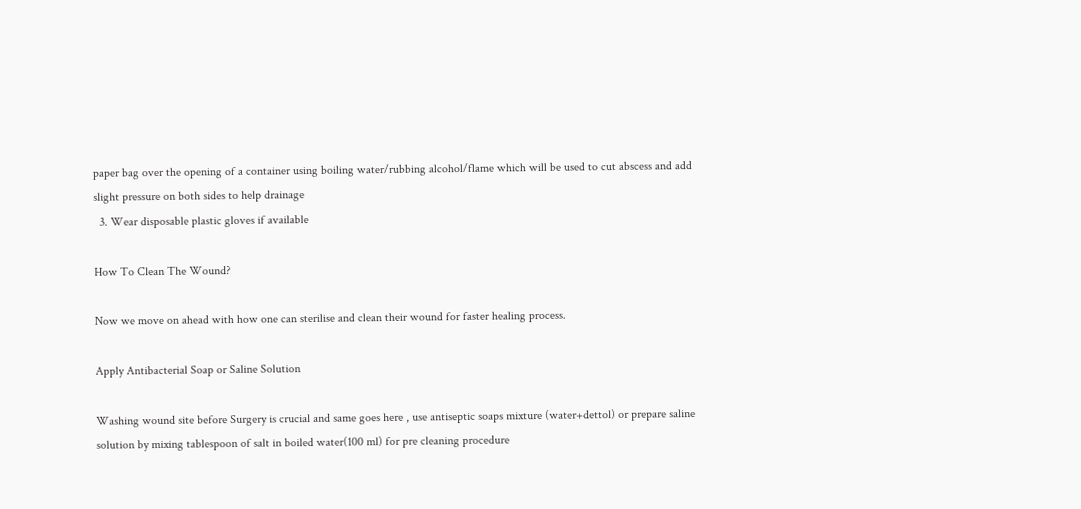paper bag over the opening of a container using boiling water/rubbing alcohol/flame which will be used to cut abscess and add slight pressure on both sides to help drainage
  3. Wear disposable plastic gloves if available

How To Clean The Wound?

Now we move on ahead with how one can sterilise and clean their wound for faster healing process.

Apply Antibacterial Soap or Saline Solution

Washing wound site before Surgery is crucial and same goes here , use antiseptic soaps mixture (water+dettol) or prepare saline solution by mixing tablespoon of salt in boiled water(100 ml) for pre cleaning procedure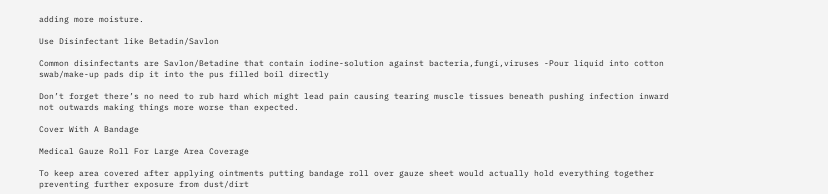adding more moisture.

Use Disinfectant like Betadin/Savlon

Common disinfectants are Savlon/Betadine that contain iodine-solution against bacteria,fungi,viruses -Pour liquid into cotton swab/make-up pads dip it into the pus filled boil directly

Don’t forget there’s no need to rub hard which might lead pain causing tearing muscle tissues beneath pushing infection inward not outwards making things more worse than expected.

Cover With A Bandage

Medical Gauze Roll For Large Area Coverage

To keep area covered after applying ointments putting bandage roll over gauze sheet would actually hold everything together preventing further exposure from dust/dirt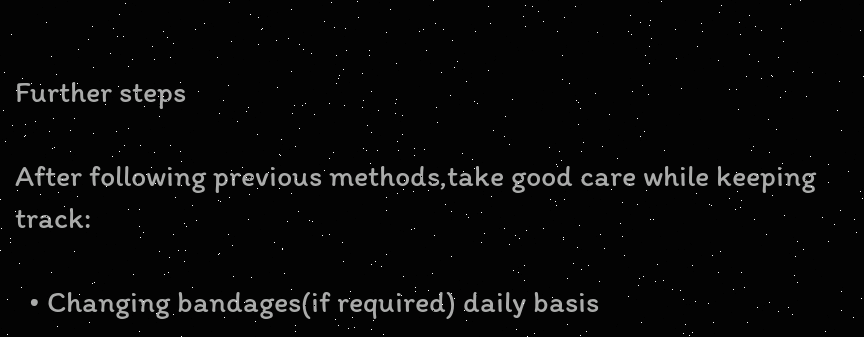Further steps

After following previous methods,take good care while keeping track:

  • Changing bandages(if required) daily basis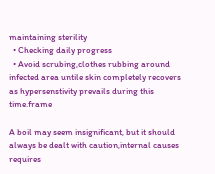maintaining sterility
  • Checking daily progress
  • Avoid scrubing,clothes rubbing around infected area untile skin completely recovers as hypersenstivity prevails during this time.frame

A boil may seem insignificant, but it should always be dealt with caution,internal causes requires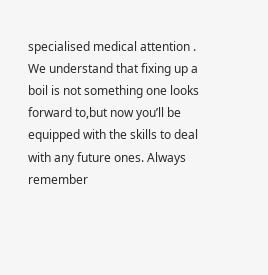specialised medical attention . We understand that fixing up a boil is not something one looks forward to,but now you’ll be equipped with the skills to deal with any future ones. Always remember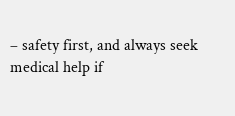– safety first, and always seek medical help if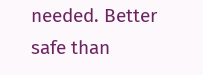needed. Better safe than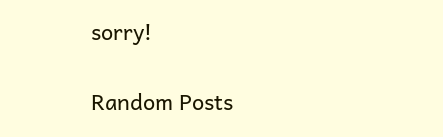sorry!

Random Posts